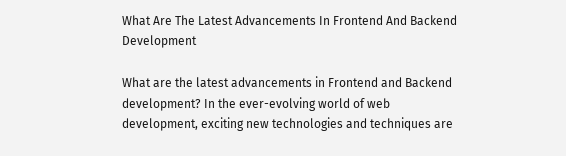What Are The Latest Advancements In Frontend And Backend Development

What are the latest advancements in Frontend and Backend development? In the ever-evolving world of web development, exciting new technologies and techniques are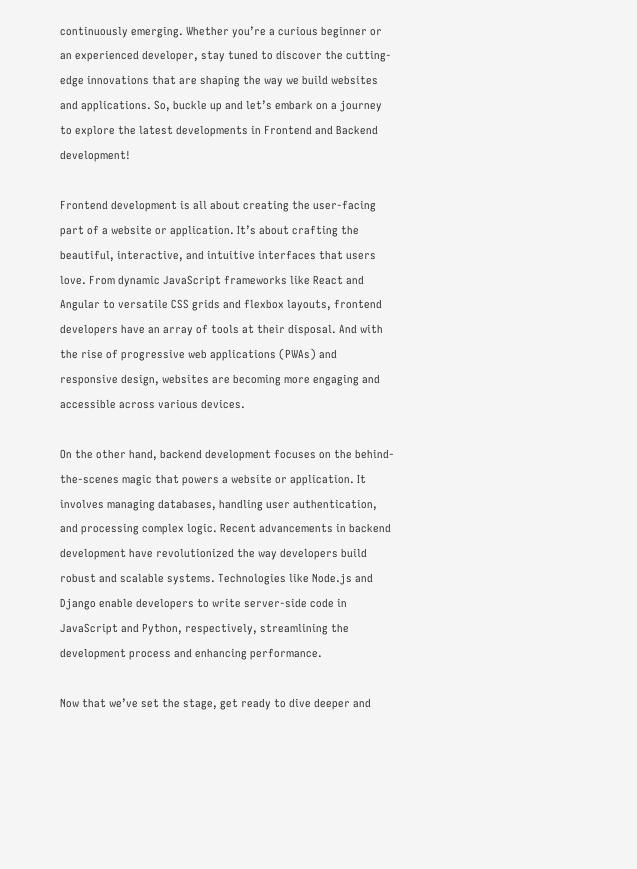continuously emerging. Whether you’re a curious beginner or an experienced developer, stay tuned to discover the cutting-edge innovations that are shaping the way we build websites and applications. So, buckle up and let’s embark on a journey to explore the latest developments in Frontend and Backend development!

Frontend development is all about creating the user-facing part of a website or application. It’s about crafting the beautiful, interactive, and intuitive interfaces that users love. From dynamic JavaScript frameworks like React and Angular to versatile CSS grids and flexbox layouts, frontend developers have an array of tools at their disposal. And with the rise of progressive web applications (PWAs) and responsive design, websites are becoming more engaging and accessible across various devices.

On the other hand, backend development focuses on the behind-the-scenes magic that powers a website or application. It involves managing databases, handling user authentication, and processing complex logic. Recent advancements in backend development have revolutionized the way developers build robust and scalable systems. Technologies like Node.js and Django enable developers to write server-side code in JavaScript and Python, respectively, streamlining the development process and enhancing performance.

Now that we’ve set the stage, get ready to dive deeper and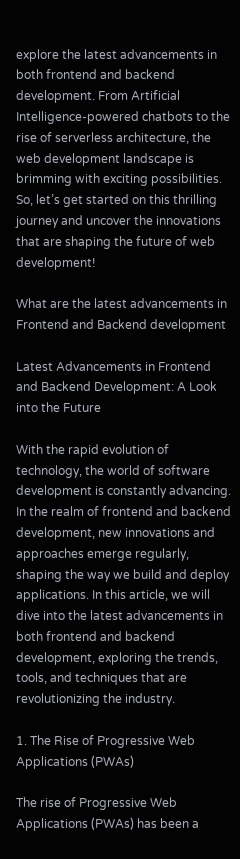explore the latest advancements in both frontend and backend development. From Artificial Intelligence-powered chatbots to the rise of serverless architecture, the web development landscape is brimming with exciting possibilities. So, let’s get started on this thrilling journey and uncover the innovations that are shaping the future of web development!

What are the latest advancements in Frontend and Backend development

Latest Advancements in Frontend and Backend Development: A Look into the Future

With the rapid evolution of technology, the world of software development is constantly advancing. In the realm of frontend and backend development, new innovations and approaches emerge regularly, shaping the way we build and deploy applications. In this article, we will dive into the latest advancements in both frontend and backend development, exploring the trends, tools, and techniques that are revolutionizing the industry.

1. The Rise of Progressive Web Applications (PWAs)

The rise of Progressive Web Applications (PWAs) has been a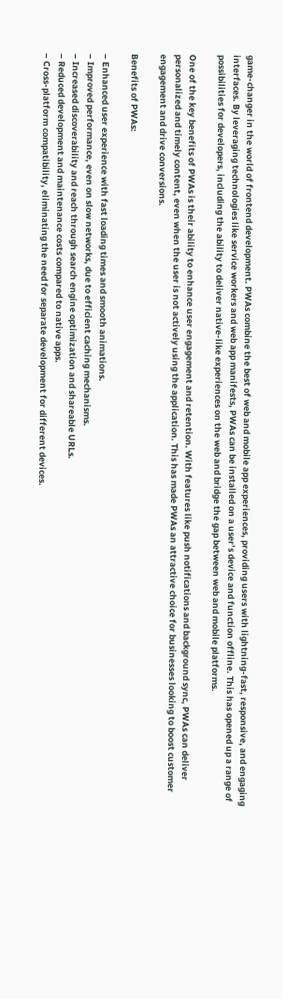game-changer in the world of frontend development. PWAs combine the best of web and mobile app experiences, providing users with lightning-fast, responsive, and engaging interfaces. By leveraging technologies like service workers and web app manifests, PWAs can be installed on a user’s device and function offline. This has opened up a range of possibilities for developers, including the ability to deliver native-like experiences on the web and bridge the gap between web and mobile platforms.

One of the key benefits of PWAs is their ability to enhance user engagement and retention. With features like push notifications and background sync, PWAs can deliver personalized and timely content, even when the user is not actively using the application. This has made PWAs an attractive choice for businesses looking to boost customer engagement and drive conversions.

Benefits of PWAs:

– Enhanced user experience with fast loading times and smooth animations.
– Improved performance, even on slow networks, due to efficient caching mechanisms.
– Increased discoverability and reach through search engine optimization and shareable URLs.
– Reduced development and maintenance costs compared to native apps.
– Cross-platform compatibility, eliminating the need for separate development for different devices.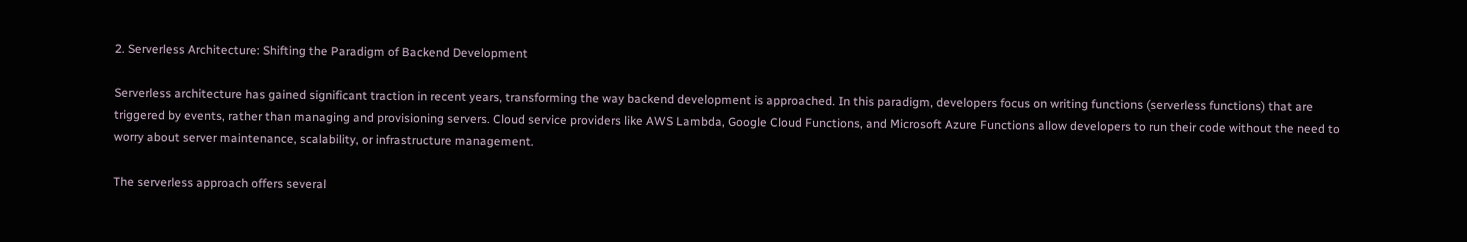2. Serverless Architecture: Shifting the Paradigm of Backend Development

Serverless architecture has gained significant traction in recent years, transforming the way backend development is approached. In this paradigm, developers focus on writing functions (serverless functions) that are triggered by events, rather than managing and provisioning servers. Cloud service providers like AWS Lambda, Google Cloud Functions, and Microsoft Azure Functions allow developers to run their code without the need to worry about server maintenance, scalability, or infrastructure management.

The serverless approach offers several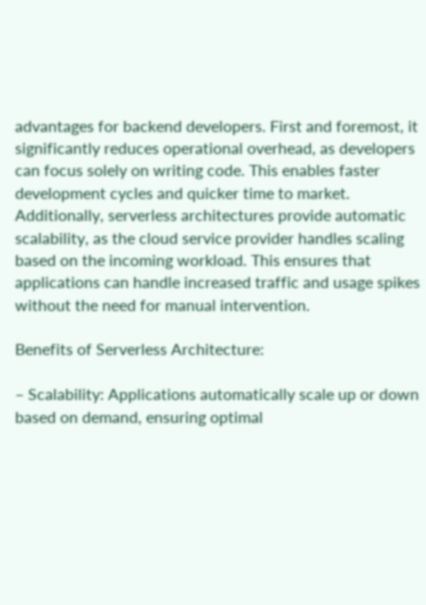advantages for backend developers. First and foremost, it significantly reduces operational overhead, as developers can focus solely on writing code. This enables faster development cycles and quicker time to market. Additionally, serverless architectures provide automatic scalability, as the cloud service provider handles scaling based on the incoming workload. This ensures that applications can handle increased traffic and usage spikes without the need for manual intervention.

Benefits of Serverless Architecture:

– Scalability: Applications automatically scale up or down based on demand, ensuring optimal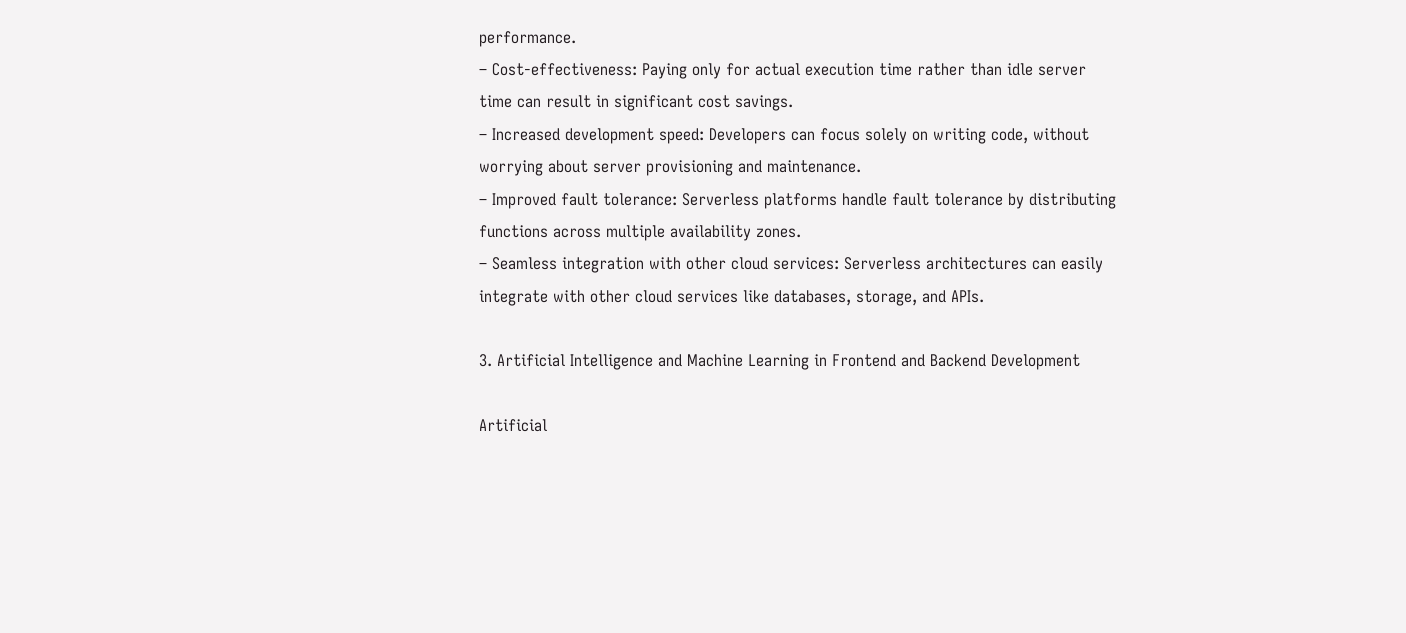performance.
– Cost-effectiveness: Paying only for actual execution time rather than idle server time can result in significant cost savings.
– Increased development speed: Developers can focus solely on writing code, without worrying about server provisioning and maintenance.
– Improved fault tolerance: Serverless platforms handle fault tolerance by distributing functions across multiple availability zones.
– Seamless integration with other cloud services: Serverless architectures can easily integrate with other cloud services like databases, storage, and APIs.

3. Artificial Intelligence and Machine Learning in Frontend and Backend Development

Artificial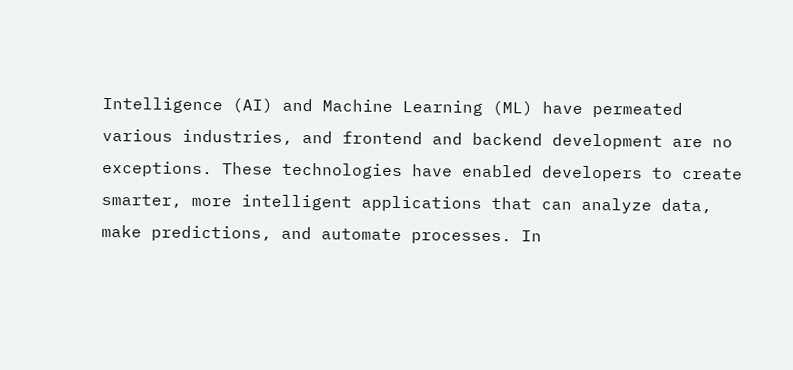Intelligence (AI) and Machine Learning (ML) have permeated various industries, and frontend and backend development are no exceptions. These technologies have enabled developers to create smarter, more intelligent applications that can analyze data, make predictions, and automate processes. In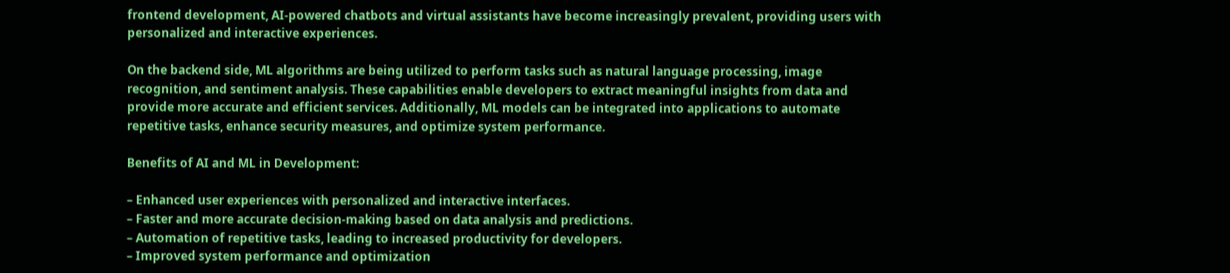frontend development, AI-powered chatbots and virtual assistants have become increasingly prevalent, providing users with personalized and interactive experiences.

On the backend side, ML algorithms are being utilized to perform tasks such as natural language processing, image recognition, and sentiment analysis. These capabilities enable developers to extract meaningful insights from data and provide more accurate and efficient services. Additionally, ML models can be integrated into applications to automate repetitive tasks, enhance security measures, and optimize system performance.

Benefits of AI and ML in Development:

– Enhanced user experiences with personalized and interactive interfaces.
– Faster and more accurate decision-making based on data analysis and predictions.
– Automation of repetitive tasks, leading to increased productivity for developers.
– Improved system performance and optimization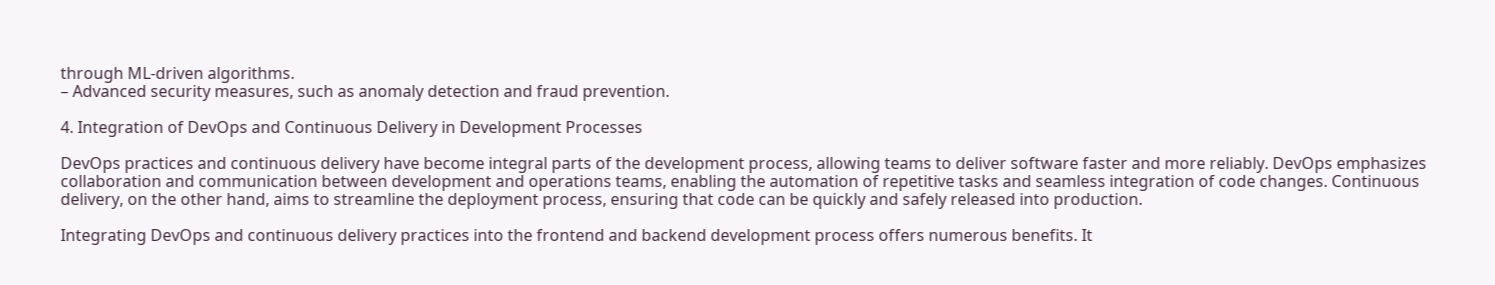through ML-driven algorithms.
– Advanced security measures, such as anomaly detection and fraud prevention.

4. Integration of DevOps and Continuous Delivery in Development Processes

DevOps practices and continuous delivery have become integral parts of the development process, allowing teams to deliver software faster and more reliably. DevOps emphasizes collaboration and communication between development and operations teams, enabling the automation of repetitive tasks and seamless integration of code changes. Continuous delivery, on the other hand, aims to streamline the deployment process, ensuring that code can be quickly and safely released into production.

Integrating DevOps and continuous delivery practices into the frontend and backend development process offers numerous benefits. It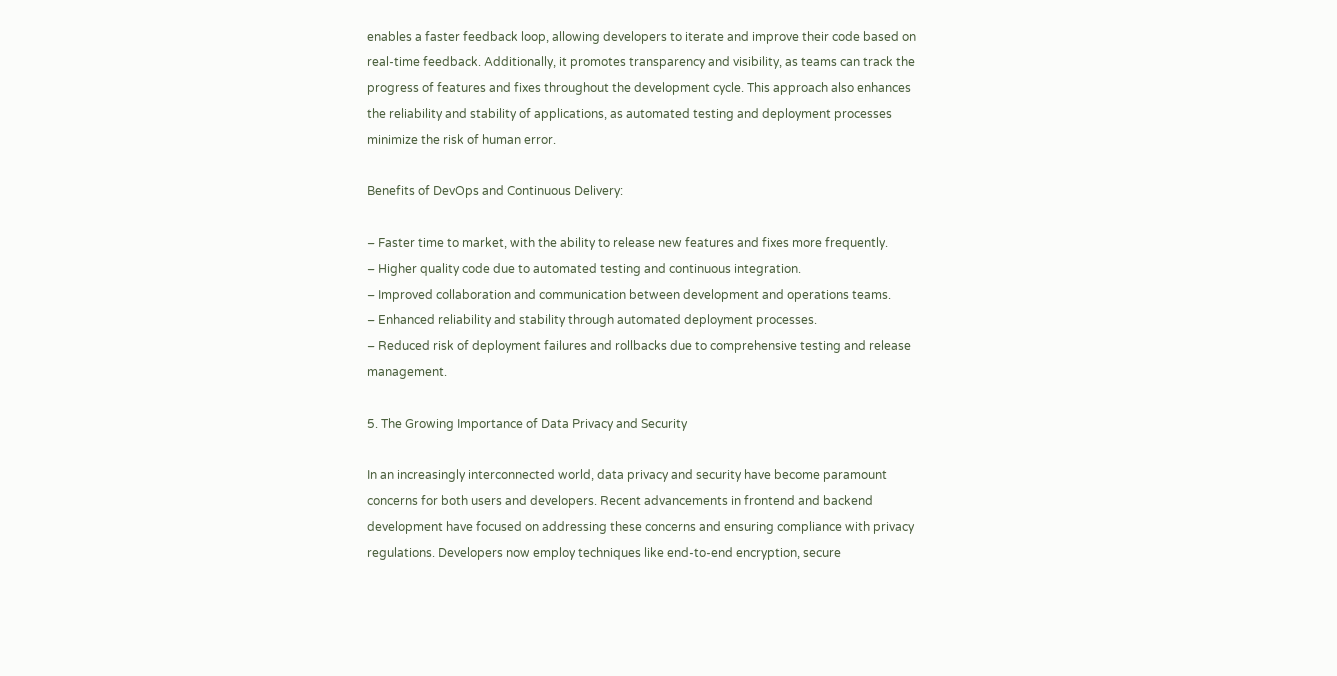enables a faster feedback loop, allowing developers to iterate and improve their code based on real-time feedback. Additionally, it promotes transparency and visibility, as teams can track the progress of features and fixes throughout the development cycle. This approach also enhances the reliability and stability of applications, as automated testing and deployment processes minimize the risk of human error.

Benefits of DevOps and Continuous Delivery:

– Faster time to market, with the ability to release new features and fixes more frequently.
– Higher quality code due to automated testing and continuous integration.
– Improved collaboration and communication between development and operations teams.
– Enhanced reliability and stability through automated deployment processes.
– Reduced risk of deployment failures and rollbacks due to comprehensive testing and release management.

5. The Growing Importance of Data Privacy and Security

In an increasingly interconnected world, data privacy and security have become paramount concerns for both users and developers. Recent advancements in frontend and backend development have focused on addressing these concerns and ensuring compliance with privacy regulations. Developers now employ techniques like end-to-end encryption, secure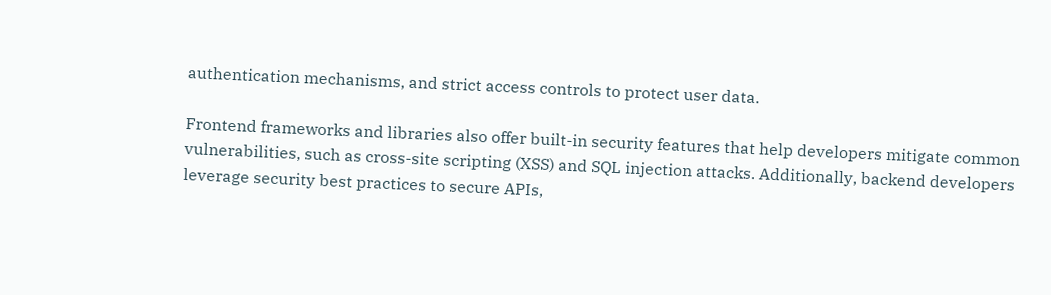authentication mechanisms, and strict access controls to protect user data.

Frontend frameworks and libraries also offer built-in security features that help developers mitigate common vulnerabilities, such as cross-site scripting (XSS) and SQL injection attacks. Additionally, backend developers leverage security best practices to secure APIs,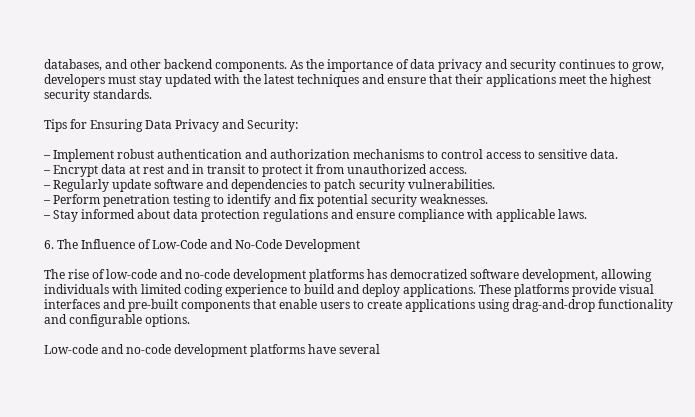databases, and other backend components. As the importance of data privacy and security continues to grow, developers must stay updated with the latest techniques and ensure that their applications meet the highest security standards.

Tips for Ensuring Data Privacy and Security:

– Implement robust authentication and authorization mechanisms to control access to sensitive data.
– Encrypt data at rest and in transit to protect it from unauthorized access.
– Regularly update software and dependencies to patch security vulnerabilities.
– Perform penetration testing to identify and fix potential security weaknesses.
– Stay informed about data protection regulations and ensure compliance with applicable laws.

6. The Influence of Low-Code and No-Code Development

The rise of low-code and no-code development platforms has democratized software development, allowing individuals with limited coding experience to build and deploy applications. These platforms provide visual interfaces and pre-built components that enable users to create applications using drag-and-drop functionality and configurable options.

Low-code and no-code development platforms have several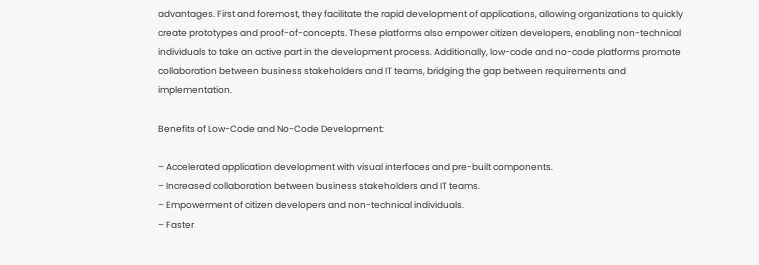advantages. First and foremost, they facilitate the rapid development of applications, allowing organizations to quickly create prototypes and proof-of-concepts. These platforms also empower citizen developers, enabling non-technical individuals to take an active part in the development process. Additionally, low-code and no-code platforms promote collaboration between business stakeholders and IT teams, bridging the gap between requirements and implementation.

Benefits of Low-Code and No-Code Development:

– Accelerated application development with visual interfaces and pre-built components.
– Increased collaboration between business stakeholders and IT teams.
– Empowerment of citizen developers and non-technical individuals.
– Faster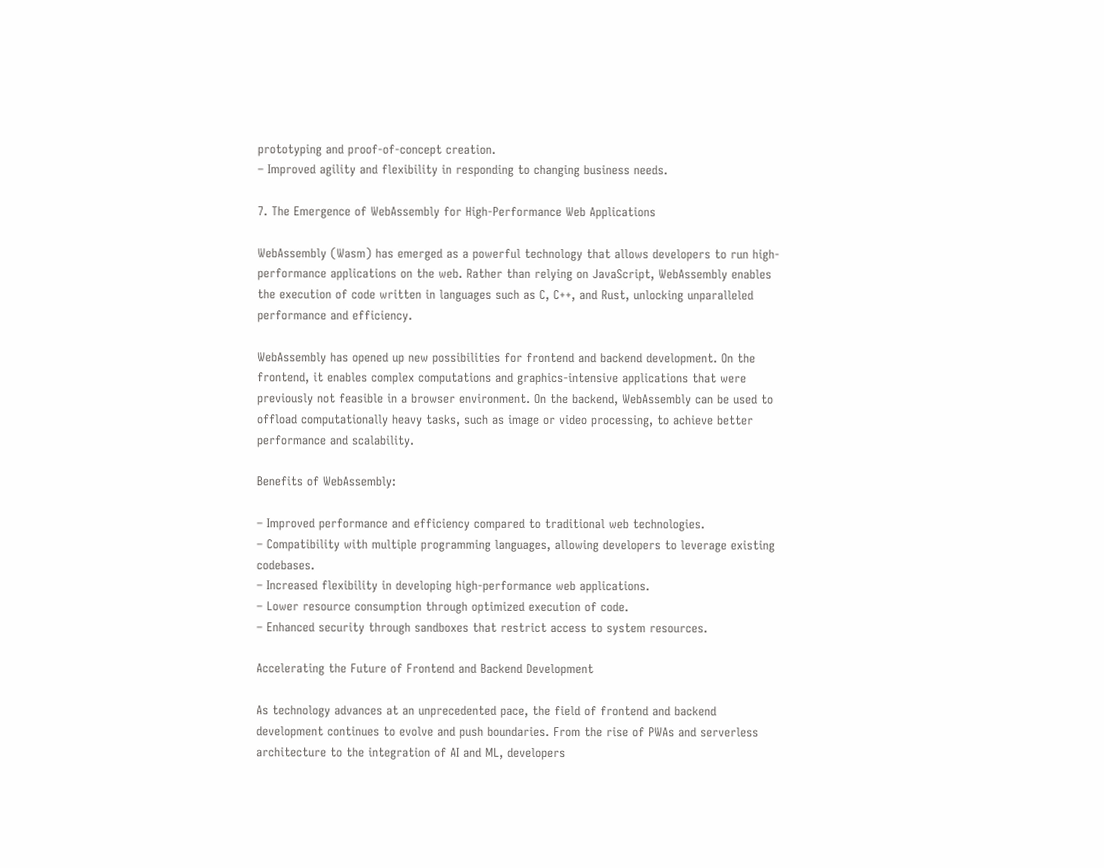prototyping and proof-of-concept creation.
– Improved agility and flexibility in responding to changing business needs.

7. The Emergence of WebAssembly for High-Performance Web Applications

WebAssembly (Wasm) has emerged as a powerful technology that allows developers to run high-performance applications on the web. Rather than relying on JavaScript, WebAssembly enables the execution of code written in languages such as C, C++, and Rust, unlocking unparalleled performance and efficiency.

WebAssembly has opened up new possibilities for frontend and backend development. On the frontend, it enables complex computations and graphics-intensive applications that were previously not feasible in a browser environment. On the backend, WebAssembly can be used to offload computationally heavy tasks, such as image or video processing, to achieve better performance and scalability.

Benefits of WebAssembly:

– Improved performance and efficiency compared to traditional web technologies.
– Compatibility with multiple programming languages, allowing developers to leverage existing codebases.
– Increased flexibility in developing high-performance web applications.
– Lower resource consumption through optimized execution of code.
– Enhanced security through sandboxes that restrict access to system resources.

Accelerating the Future of Frontend and Backend Development

As technology advances at an unprecedented pace, the field of frontend and backend development continues to evolve and push boundaries. From the rise of PWAs and serverless architecture to the integration of AI and ML, developers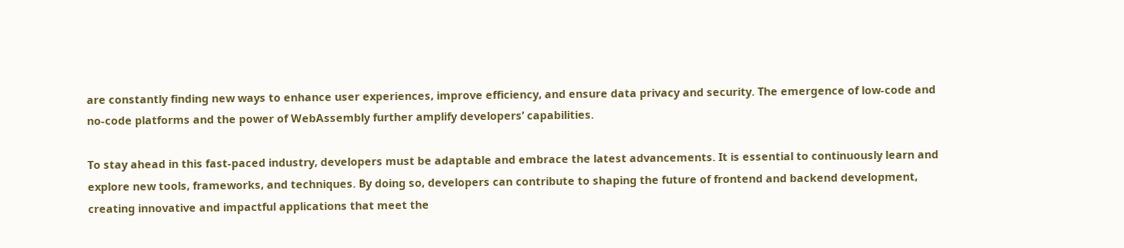are constantly finding new ways to enhance user experiences, improve efficiency, and ensure data privacy and security. The emergence of low-code and no-code platforms and the power of WebAssembly further amplify developers’ capabilities.

To stay ahead in this fast-paced industry, developers must be adaptable and embrace the latest advancements. It is essential to continuously learn and explore new tools, frameworks, and techniques. By doing so, developers can contribute to shaping the future of frontend and backend development, creating innovative and impactful applications that meet the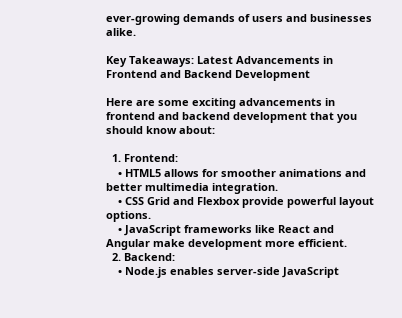ever-growing demands of users and businesses alike.

Key Takeaways: Latest Advancements in Frontend and Backend Development

Here are some exciting advancements in frontend and backend development that you should know about:

  1. Frontend:
    • HTML5 allows for smoother animations and better multimedia integration.
    • CSS Grid and Flexbox provide powerful layout options.
    • JavaScript frameworks like React and Angular make development more efficient.
  2. Backend:
    • Node.js enables server-side JavaScript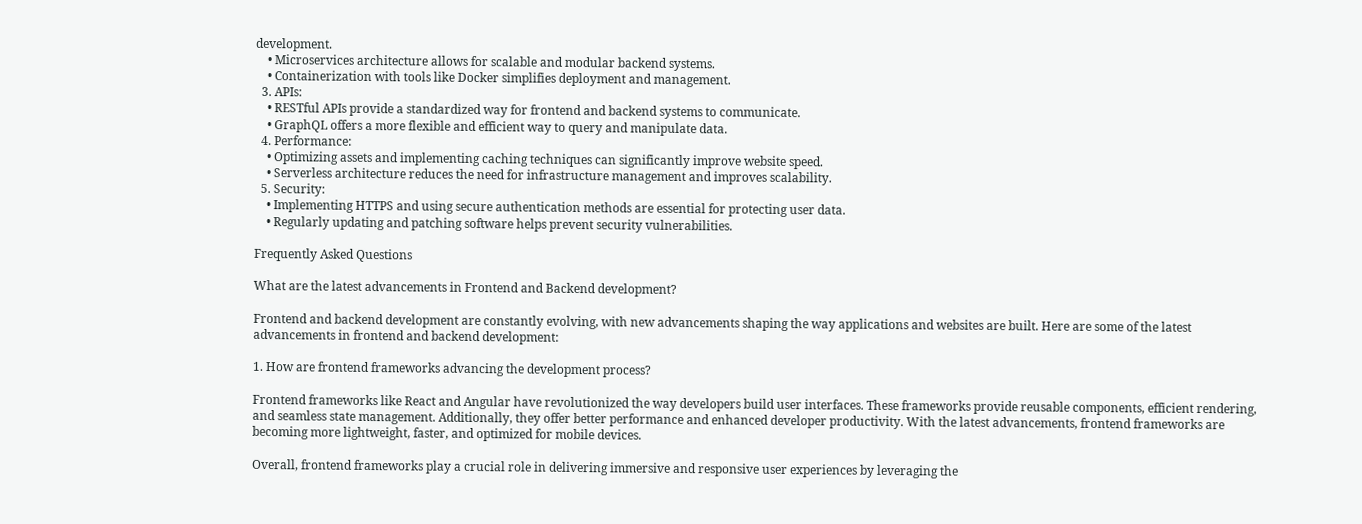development.
    • Microservices architecture allows for scalable and modular backend systems.
    • Containerization with tools like Docker simplifies deployment and management.
  3. APIs:
    • RESTful APIs provide a standardized way for frontend and backend systems to communicate.
    • GraphQL offers a more flexible and efficient way to query and manipulate data.
  4. Performance:
    • Optimizing assets and implementing caching techniques can significantly improve website speed.
    • Serverless architecture reduces the need for infrastructure management and improves scalability.
  5. Security:
    • Implementing HTTPS and using secure authentication methods are essential for protecting user data.
    • Regularly updating and patching software helps prevent security vulnerabilities.

Frequently Asked Questions

What are the latest advancements in Frontend and Backend development?

Frontend and backend development are constantly evolving, with new advancements shaping the way applications and websites are built. Here are some of the latest advancements in frontend and backend development:

1. How are frontend frameworks advancing the development process?

Frontend frameworks like React and Angular have revolutionized the way developers build user interfaces. These frameworks provide reusable components, efficient rendering, and seamless state management. Additionally, they offer better performance and enhanced developer productivity. With the latest advancements, frontend frameworks are becoming more lightweight, faster, and optimized for mobile devices.

Overall, frontend frameworks play a crucial role in delivering immersive and responsive user experiences by leveraging the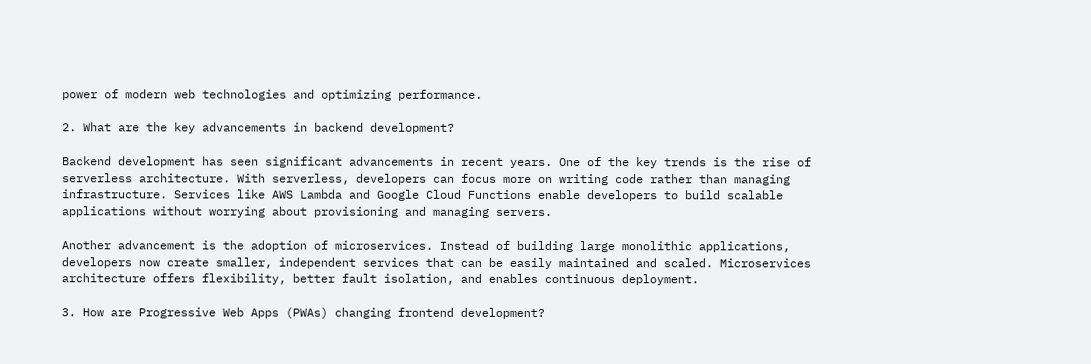power of modern web technologies and optimizing performance.

2. What are the key advancements in backend development?

Backend development has seen significant advancements in recent years. One of the key trends is the rise of serverless architecture. With serverless, developers can focus more on writing code rather than managing infrastructure. Services like AWS Lambda and Google Cloud Functions enable developers to build scalable applications without worrying about provisioning and managing servers.

Another advancement is the adoption of microservices. Instead of building large monolithic applications, developers now create smaller, independent services that can be easily maintained and scaled. Microservices architecture offers flexibility, better fault isolation, and enables continuous deployment.

3. How are Progressive Web Apps (PWAs) changing frontend development?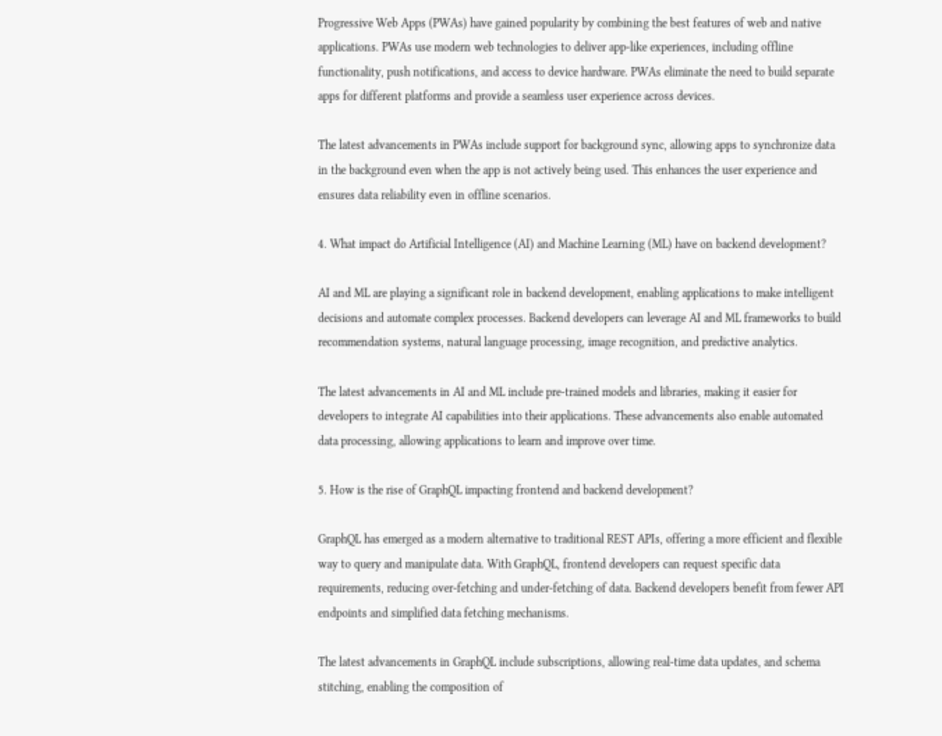Progressive Web Apps (PWAs) have gained popularity by combining the best features of web and native applications. PWAs use modern web technologies to deliver app-like experiences, including offline functionality, push notifications, and access to device hardware. PWAs eliminate the need to build separate apps for different platforms and provide a seamless user experience across devices.

The latest advancements in PWAs include support for background sync, allowing apps to synchronize data in the background even when the app is not actively being used. This enhances the user experience and ensures data reliability even in offline scenarios.

4. What impact do Artificial Intelligence (AI) and Machine Learning (ML) have on backend development?

AI and ML are playing a significant role in backend development, enabling applications to make intelligent decisions and automate complex processes. Backend developers can leverage AI and ML frameworks to build recommendation systems, natural language processing, image recognition, and predictive analytics.

The latest advancements in AI and ML include pre-trained models and libraries, making it easier for developers to integrate AI capabilities into their applications. These advancements also enable automated data processing, allowing applications to learn and improve over time.

5. How is the rise of GraphQL impacting frontend and backend development?

GraphQL has emerged as a modern alternative to traditional REST APIs, offering a more efficient and flexible way to query and manipulate data. With GraphQL, frontend developers can request specific data requirements, reducing over-fetching and under-fetching of data. Backend developers benefit from fewer API endpoints and simplified data fetching mechanisms.

The latest advancements in GraphQL include subscriptions, allowing real-time data updates, and schema stitching, enabling the composition of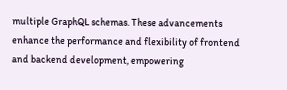multiple GraphQL schemas. These advancements enhance the performance and flexibility of frontend and backend development, empowering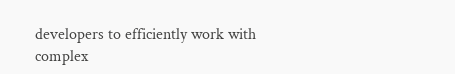developers to efficiently work with complex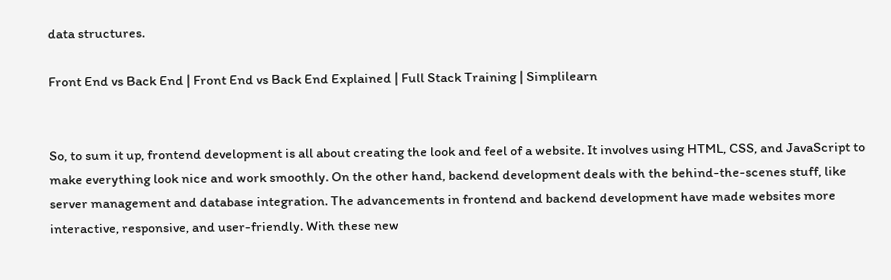data structures.

Front End vs Back End | Front End vs Back End Explained | Full Stack Training | Simplilearn


So, to sum it up, frontend development is all about creating the look and feel of a website. It involves using HTML, CSS, and JavaScript to make everything look nice and work smoothly. On the other hand, backend development deals with the behind-the-scenes stuff, like server management and database integration. The advancements in frontend and backend development have made websites more interactive, responsive, and user-friendly. With these new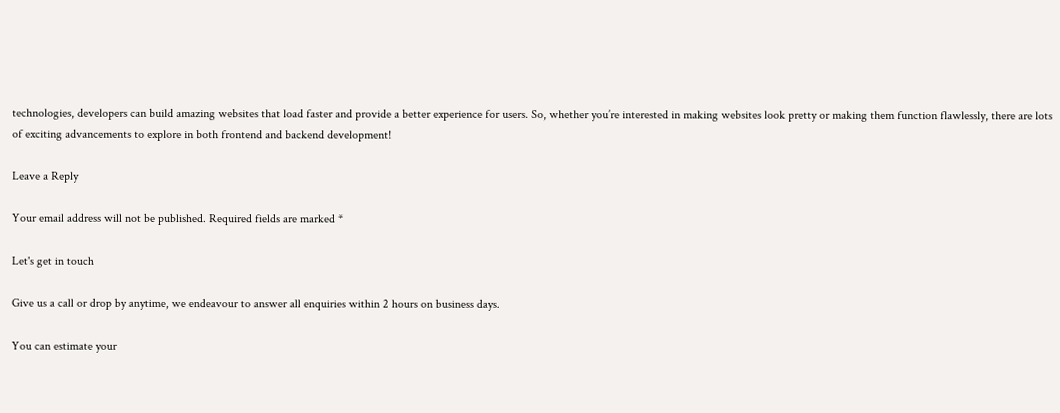technologies, developers can build amazing websites that load faster and provide a better experience for users. So, whether you’re interested in making websites look pretty or making them function flawlessly, there are lots of exciting advancements to explore in both frontend and backend development!

Leave a Reply

Your email address will not be published. Required fields are marked *

Let's get in touch

Give us a call or drop by anytime, we endeavour to answer all enquiries within 2 hours on business days.

You can estimate your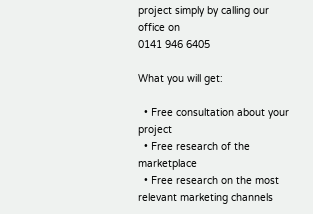project simply by calling our office on
0141 946 6405

What you will get:

  • Free consultation about your project
  • Free research of the marketplace
  • Free research on the most relevant marketing channels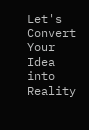Let's Convert Your Idea into Reality